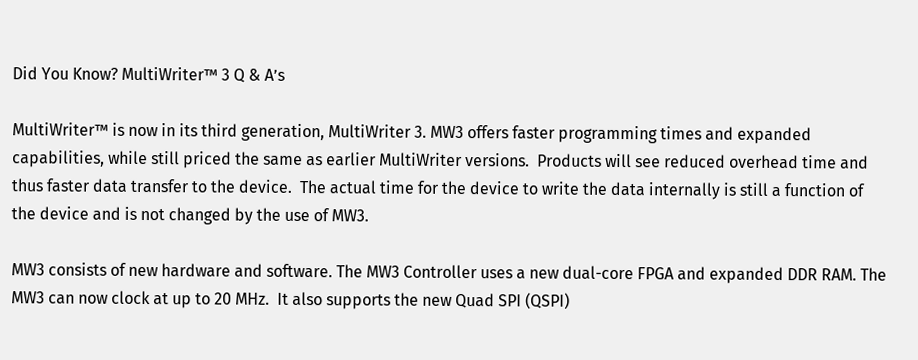Did You Know? MultiWriter™ 3 Q & A’s

MultiWriter™ is now in its third generation, MultiWriter 3. MW3 offers faster programming times and expanded capabilities, while still priced the same as earlier MultiWriter versions.  Products will see reduced overhead time and thus faster data transfer to the device.  The actual time for the device to write the data internally is still a function of the device and is not changed by the use of MW3.

MW3 consists of new hardware and software. The MW3 Controller uses a new dual-core FPGA and expanded DDR RAM. The MW3 can now clock at up to 20 MHz.  It also supports the new Quad SPI (QSPI)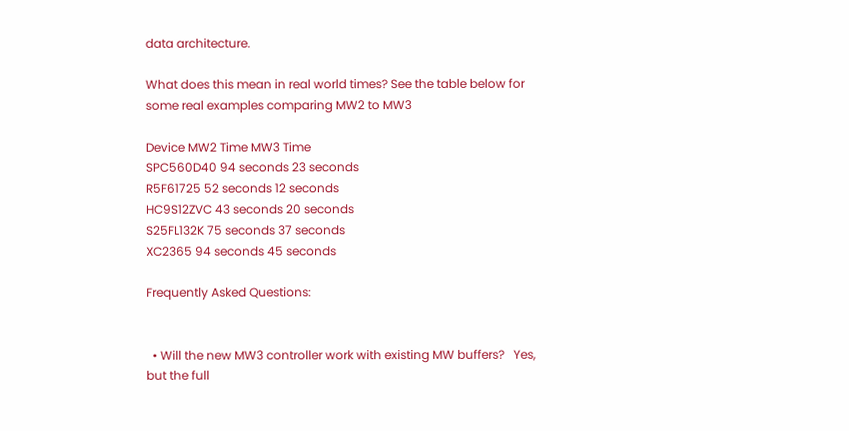data architecture.

What does this mean in real world times? See the table below for some real examples comparing MW2 to MW3

Device MW2 Time MW3 Time
SPC560D40 94 seconds 23 seconds
R5F61725 52 seconds 12 seconds
HC9S12ZVC 43 seconds 20 seconds
S25FL132K 75 seconds 37 seconds
XC2365 94 seconds 45 seconds

Frequently Asked Questions:


  • Will the new MW3 controller work with existing MW buffers?   Yes, but the full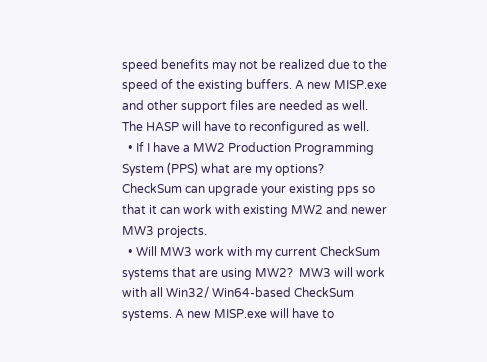speed benefits may not be realized due to the speed of the existing buffers. A new MISP.exe and other support files are needed as well. The HASP will have to reconfigured as well.
  • If I have a MW2 Production Programming System (PPS) what are my options?  CheckSum can upgrade your existing pps so that it can work with existing MW2 and newer MW3 projects.
  • Will MW3 work with my current CheckSum systems that are using MW2?  MW3 will work with all Win32/ Win64-based CheckSum systems. A new MISP.exe will have to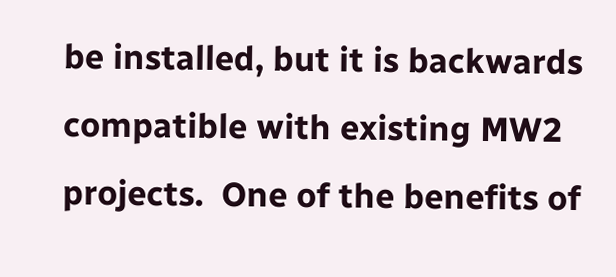be installed, but it is backwards compatible with existing MW2 projects.  One of the benefits of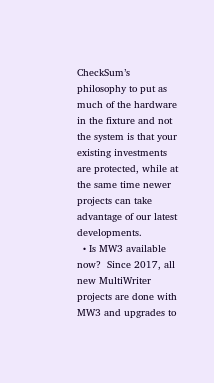CheckSum’s philosophy to put as much of the hardware in the fixture and not the system is that your existing investments are protected, while at the same time newer projects can take advantage of our latest developments.
  • Is MW3 available now?  Since 2017, all new MultiWriter projects are done with MW3 and upgrades to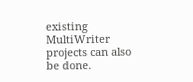existing MultiWriter projects can also be done.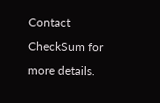Contact CheckSum for more details.